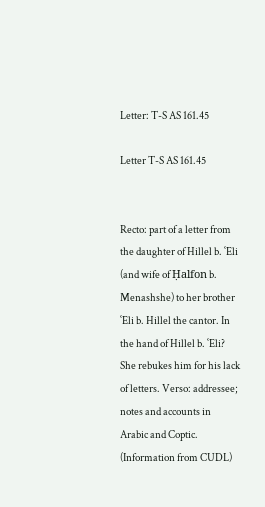Letter: T-S AS 161.45

Letter T-S AS 161.45


Recto: part of a letter from the daughter of Hillel b. ʿEli (and wife of Ḥalfon b. Menashshe) to her brother ʿEli b. Hillel the cantor. In the hand of Hillel b. ʿEli? She rebukes him for his lack of letters. Verso: addressee; notes and accounts in Arabic and Coptic. (Information from CUDL)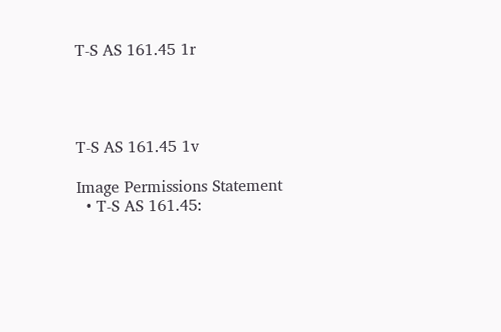T-S AS 161.45 1r




T-S AS 161.45 1v

Image Permissions Statement
  • T-S AS 161.45: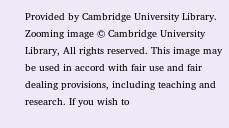Provided by Cambridge University Library. Zooming image © Cambridge University Library, All rights reserved. This image may be used in accord with fair use and fair dealing provisions, including teaching and research. If you wish to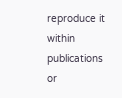reproduce it within publications or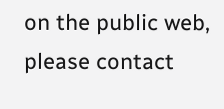on the public web, please contact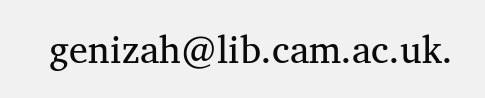genizah@lib.cam.ac.uk.